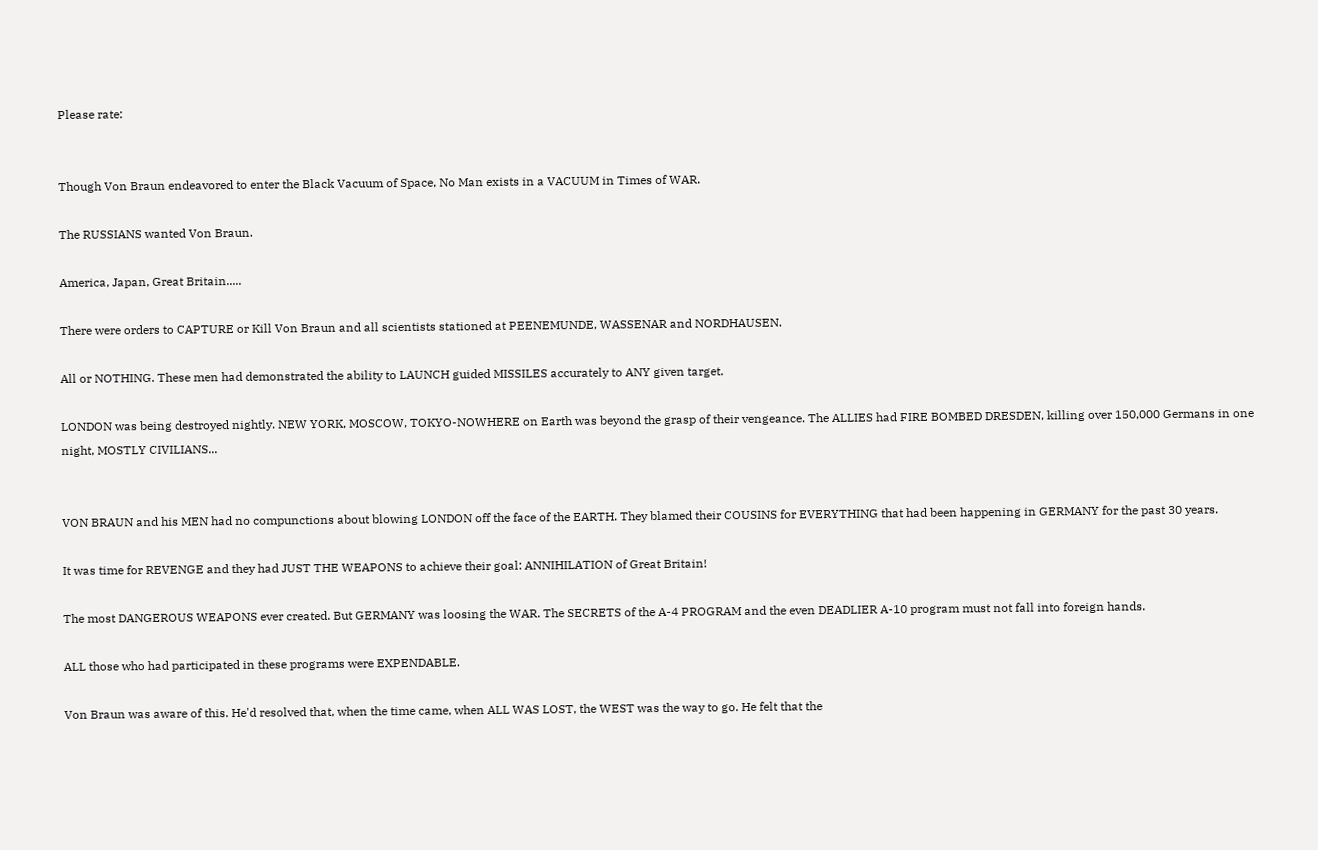Please rate:


Though Von Braun endeavored to enter the Black Vacuum of Space, No Man exists in a VACUUM in Times of WAR.

The RUSSIANS wanted Von Braun.

America, Japan, Great Britain.....

There were orders to CAPTURE or Kill Von Braun and all scientists stationed at PEENEMUNDE, WASSENAR and NORDHAUSEN.

All or NOTHING. These men had demonstrated the ability to LAUNCH guided MISSILES accurately to ANY given target.

LONDON was being destroyed nightly. NEW YORK, MOSCOW, TOKYO-NOWHERE on Earth was beyond the grasp of their vengeance. The ALLIES had FIRE BOMBED DRESDEN, killing over 150,000 Germans in one night, MOSTLY CIVILIANS...


VON BRAUN and his MEN had no compunctions about blowing LONDON off the face of the EARTH. They blamed their COUSINS for EVERYTHING that had been happening in GERMANY for the past 30 years.

It was time for REVENGE and they had JUST THE WEAPONS to achieve their goal: ANNIHILATION of Great Britain!

The most DANGEROUS WEAPONS ever created. But GERMANY was loosing the WAR. The SECRETS of the A-4 PROGRAM and the even DEADLIER A-10 program must not fall into foreign hands.

ALL those who had participated in these programs were EXPENDABLE.

Von Braun was aware of this. He'd resolved that, when the time came, when ALL WAS LOST, the WEST was the way to go. He felt that the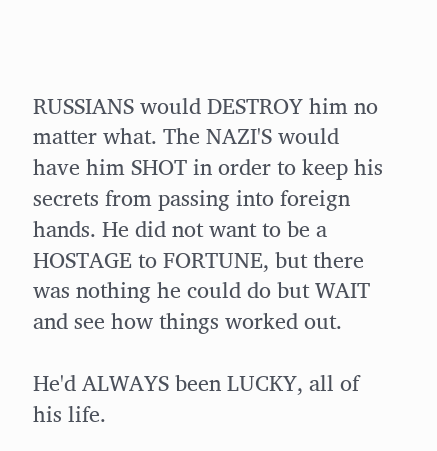RUSSIANS would DESTROY him no matter what. The NAZI'S would have him SHOT in order to keep his secrets from passing into foreign hands. He did not want to be a HOSTAGE to FORTUNE, but there was nothing he could do but WAIT and see how things worked out.

He'd ALWAYS been LUCKY, all of his life.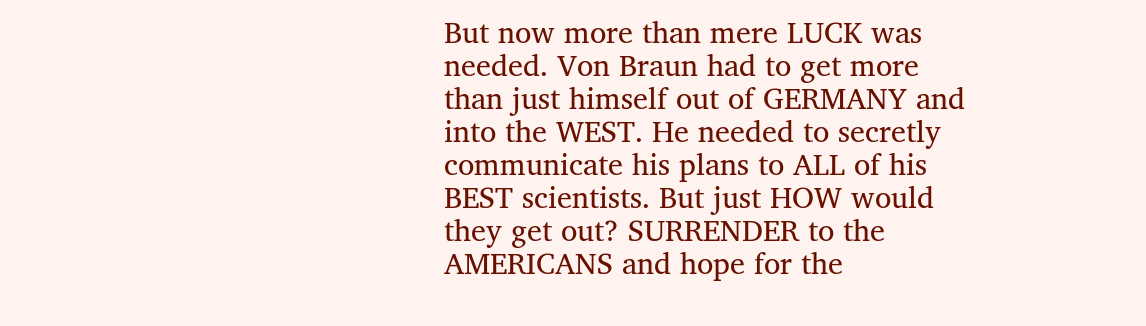But now more than mere LUCK was needed. Von Braun had to get more than just himself out of GERMANY and into the WEST. He needed to secretly communicate his plans to ALL of his BEST scientists. But just HOW would they get out? SURRENDER to the AMERICANS and hope for the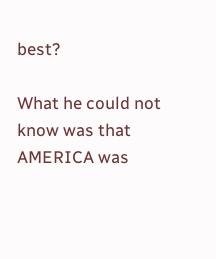best?

What he could not know was that AMERICA was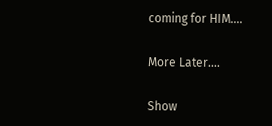coming for HIM....

More Later....

Show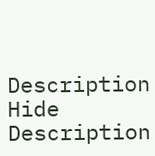Description Hide Description